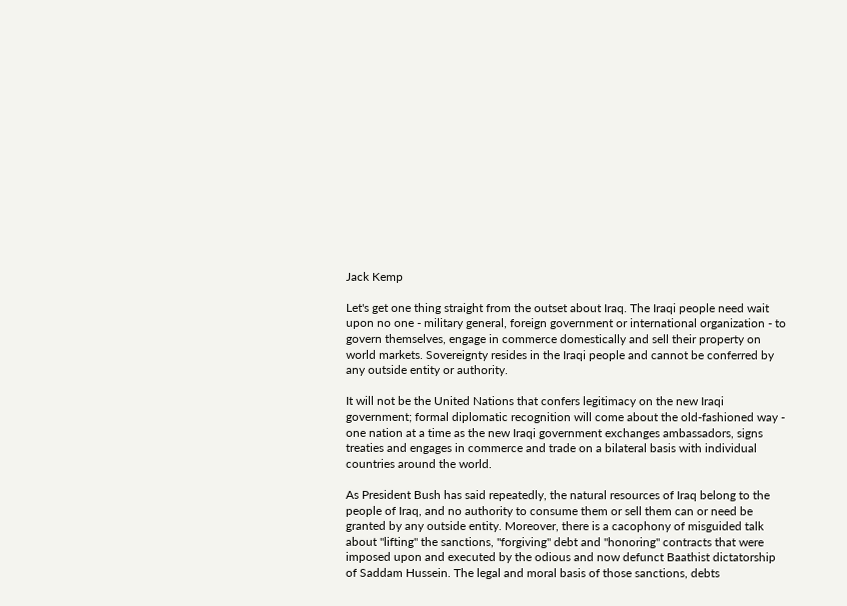Jack Kemp

Let's get one thing straight from the outset about Iraq. The Iraqi people need wait upon no one - military general, foreign government or international organization - to govern themselves, engage in commerce domestically and sell their property on world markets. Sovereignty resides in the Iraqi people and cannot be conferred by any outside entity or authority.

It will not be the United Nations that confers legitimacy on the new Iraqi government; formal diplomatic recognition will come about the old-fashioned way - one nation at a time as the new Iraqi government exchanges ambassadors, signs treaties and engages in commerce and trade on a bilateral basis with individual countries around the world.

As President Bush has said repeatedly, the natural resources of Iraq belong to the people of Iraq, and no authority to consume them or sell them can or need be granted by any outside entity. Moreover, there is a cacophony of misguided talk about "lifting" the sanctions, "forgiving" debt and "honoring" contracts that were imposed upon and executed by the odious and now defunct Baathist dictatorship of Saddam Hussein. The legal and moral basis of those sanctions, debts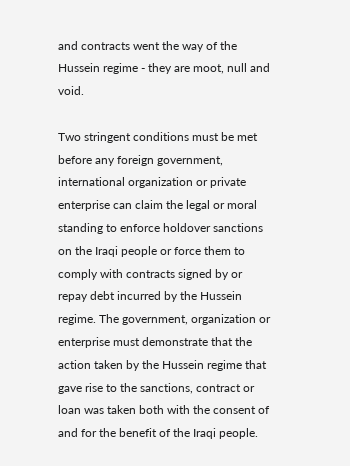and contracts went the way of the Hussein regime - they are moot, null and void.

Two stringent conditions must be met before any foreign government, international organization or private enterprise can claim the legal or moral standing to enforce holdover sanctions on the Iraqi people or force them to comply with contracts signed by or repay debt incurred by the Hussein regime. The government, organization or enterprise must demonstrate that the action taken by the Hussein regime that gave rise to the sanctions, contract or loan was taken both with the consent of and for the benefit of the Iraqi people.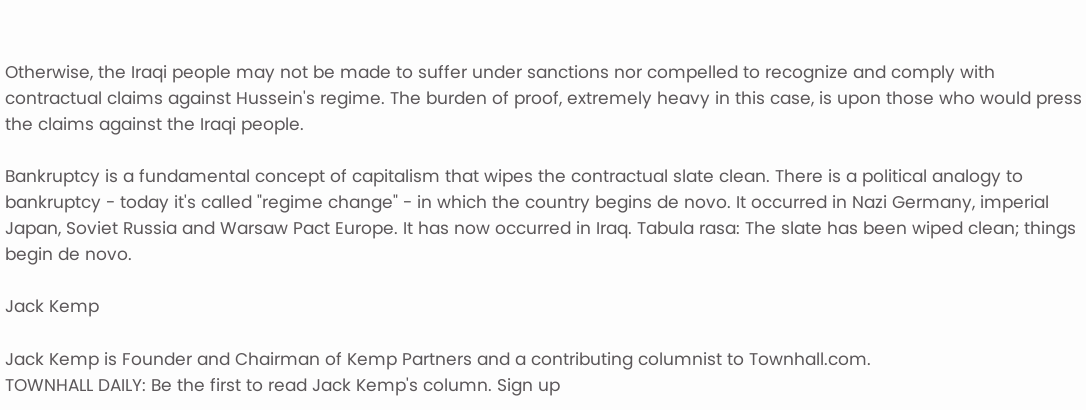Otherwise, the Iraqi people may not be made to suffer under sanctions nor compelled to recognize and comply with contractual claims against Hussein's regime. The burden of proof, extremely heavy in this case, is upon those who would press the claims against the Iraqi people.

Bankruptcy is a fundamental concept of capitalism that wipes the contractual slate clean. There is a political analogy to bankruptcy - today it's called "regime change" - in which the country begins de novo. It occurred in Nazi Germany, imperial Japan, Soviet Russia and Warsaw Pact Europe. It has now occurred in Iraq. Tabula rasa: The slate has been wiped clean; things begin de novo.

Jack Kemp

Jack Kemp is Founder and Chairman of Kemp Partners and a contributing columnist to Townhall.com.
TOWNHALL DAILY: Be the first to read Jack Kemp's column. Sign up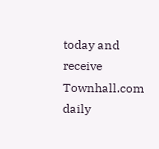today and receive Townhall.com daily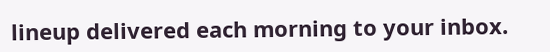lineup delivered each morning to your inbox.